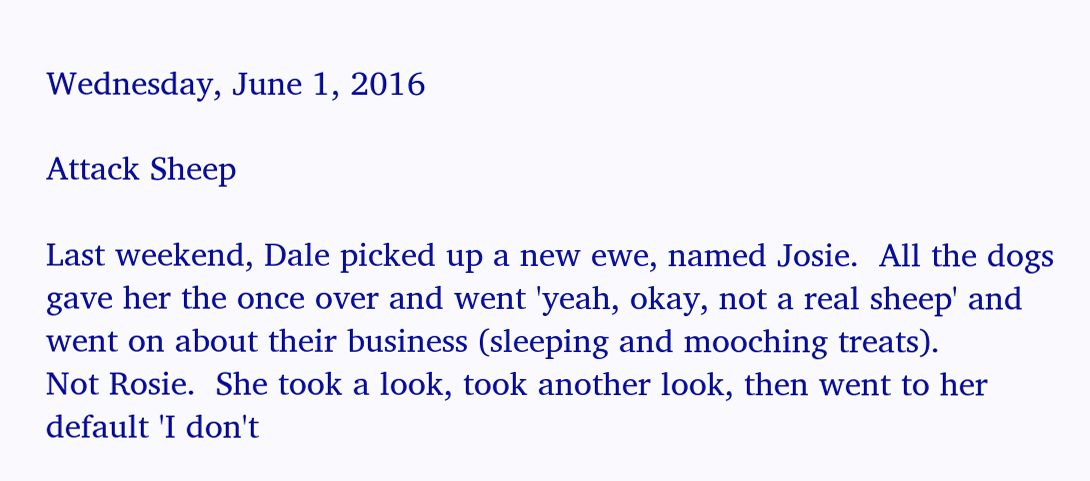Wednesday, June 1, 2016

Attack Sheep

Last weekend, Dale picked up a new ewe, named Josie.  All the dogs gave her the once over and went 'yeah, okay, not a real sheep' and went on about their business (sleeping and mooching treats).
Not Rosie.  She took a look, took another look, then went to her default 'I don't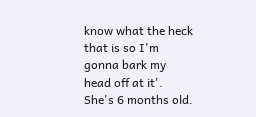know what the heck that is so I'm gonna bark my head off at it'.  She's 6 months old.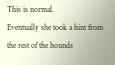This is normal.
Eventually she took a hint from the rest of the hounds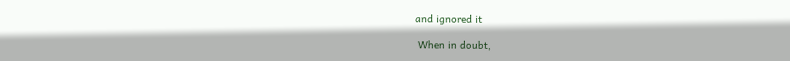and ignored it

 When in doubt,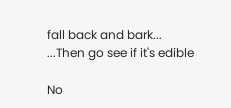fall back and bark...
...Then go see if it's edible

No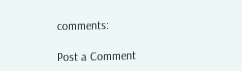comments:

Post a Comment